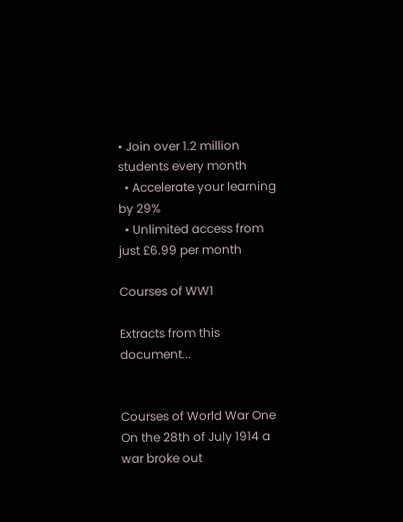• Join over 1.2 million students every month
  • Accelerate your learning by 29%
  • Unlimited access from just £6.99 per month

Courses of WW1

Extracts from this document...


Courses of World War One On the 28th of July 1914 a war broke out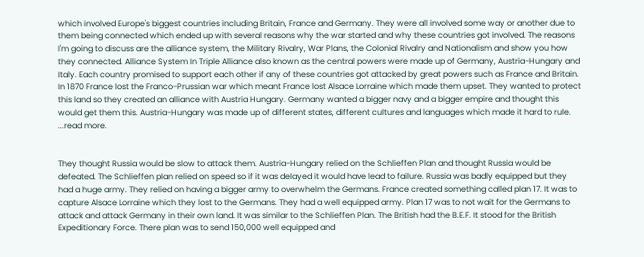which involved Europe's biggest countries including Britain, France and Germany. They were all involved some way or another due to them being connected which ended up with several reasons why the war started and why these countries got involved. The reasons I'm going to discuss are the alliance system, the Military Rivalry, War Plans, the Colonial Rivalry and Nationalism and show you how they connected. Alliance System In Triple Alliance also known as the central powers were made up of Germany, Austria-Hungary and Italy. Each country promised to support each other if any of these countries got attacked by great powers such as France and Britain. In 1870 France lost the Franco-Prussian war which meant France lost Alsace Lorraine which made them upset. They wanted to protect this land so they created an alliance with Austria Hungary. Germany wanted a bigger navy and a bigger empire and thought this would get them this. Austria-Hungary was made up of different states, different cultures and languages which made it hard to rule. ...read more.


They thought Russia would be slow to attack them. Austria-Hungary relied on the Schlieffen Plan and thought Russia would be defeated. The Schlieffen plan relied on speed so if it was delayed it would have lead to failure. Russia was badly equipped but they had a huge army. They relied on having a bigger army to overwhelm the Germans. France created something called plan 17. It was to capture Alsace Lorraine which they lost to the Germans. They had a well equipped army. Plan 17 was to not wait for the Germans to attack and attack Germany in their own land. It was similar to the Schlieffen Plan. The British had the B.E.F. It stood for the British Expeditionary Force. There plan was to send 150,000 well equipped and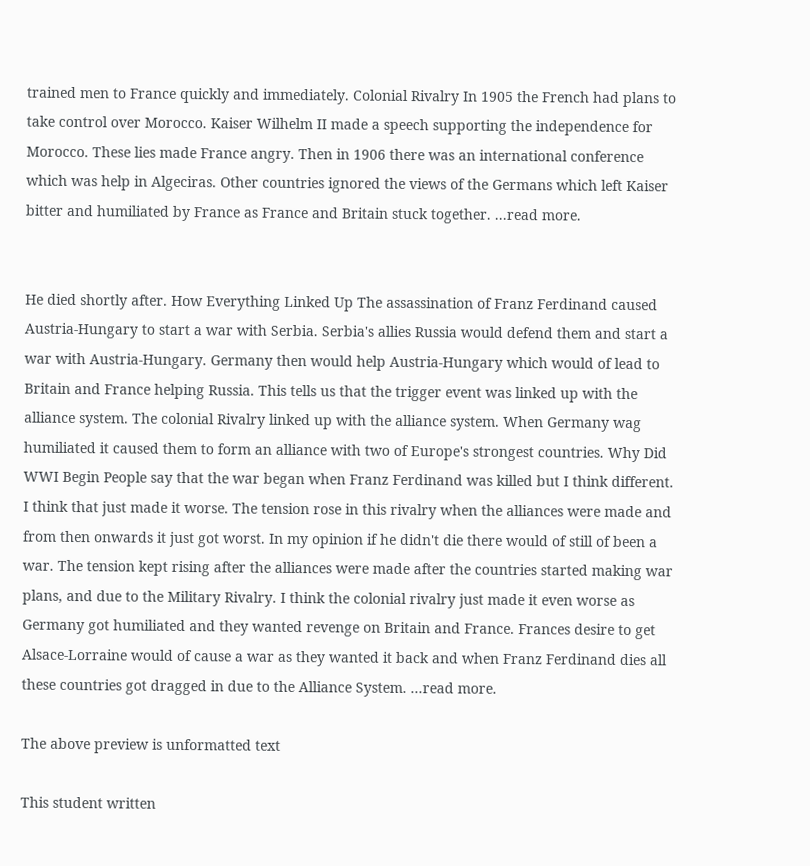trained men to France quickly and immediately. Colonial Rivalry In 1905 the French had plans to take control over Morocco. Kaiser Wilhelm II made a speech supporting the independence for Morocco. These lies made France angry. Then in 1906 there was an international conference which was help in Algeciras. Other countries ignored the views of the Germans which left Kaiser bitter and humiliated by France as France and Britain stuck together. ...read more.


He died shortly after. How Everything Linked Up The assassination of Franz Ferdinand caused Austria-Hungary to start a war with Serbia. Serbia's allies Russia would defend them and start a war with Austria-Hungary. Germany then would help Austria-Hungary which would of lead to Britain and France helping Russia. This tells us that the trigger event was linked up with the alliance system. The colonial Rivalry linked up with the alliance system. When Germany wag humiliated it caused them to form an alliance with two of Europe's strongest countries. Why Did WWI Begin People say that the war began when Franz Ferdinand was killed but I think different. I think that just made it worse. The tension rose in this rivalry when the alliances were made and from then onwards it just got worst. In my opinion if he didn't die there would of still of been a war. The tension kept rising after the alliances were made after the countries started making war plans, and due to the Military Rivalry. I think the colonial rivalry just made it even worse as Germany got humiliated and they wanted revenge on Britain and France. Frances desire to get Alsace-Lorraine would of cause a war as they wanted it back and when Franz Ferdinand dies all these countries got dragged in due to the Alliance System. ...read more.

The above preview is unformatted text

This student written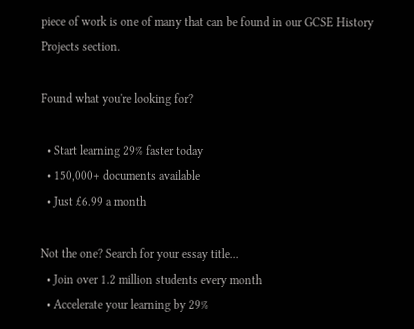piece of work is one of many that can be found in our GCSE History Projects section.

Found what you're looking for?

  • Start learning 29% faster today
  • 150,000+ documents available
  • Just £6.99 a month

Not the one? Search for your essay title...
  • Join over 1.2 million students every month
  • Accelerate your learning by 29%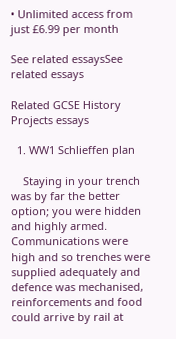• Unlimited access from just £6.99 per month

See related essaysSee related essays

Related GCSE History Projects essays

  1. WW1 Schlieffen plan

    Staying in your trench was by far the better option; you were hidden and highly armed. Communications were high and so trenches were supplied adequately and defence was mechanised, reinforcements and food could arrive by rail at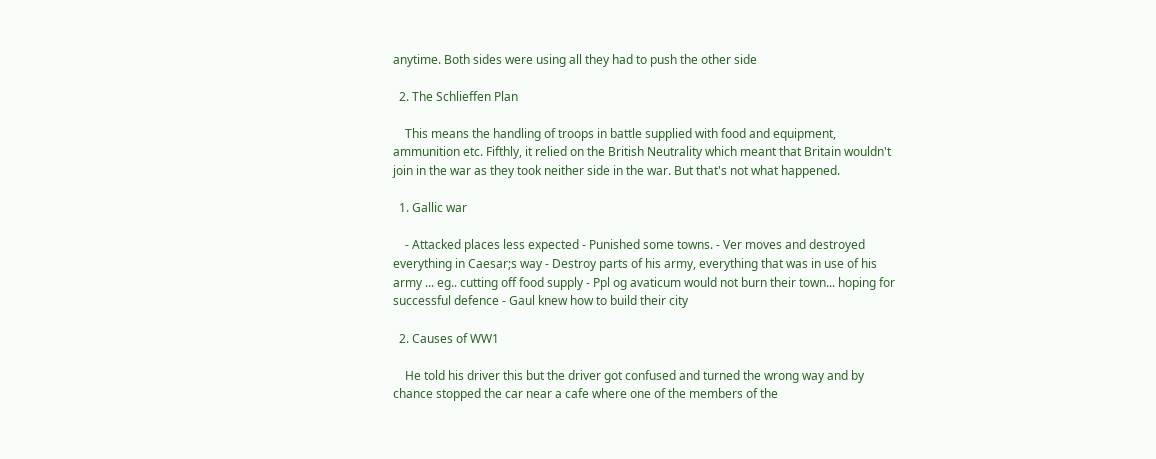anytime. Both sides were using all they had to push the other side

  2. The Schlieffen Plan

    This means the handling of troops in battle supplied with food and equipment, ammunition etc. Fifthly, it relied on the British Neutrality which meant that Britain wouldn't join in the war as they took neither side in the war. But that's not what happened.

  1. Gallic war

    - Attacked places less expected - Punished some towns. - Ver moves and destroyed everything in Caesar;s way - Destroy parts of his army, everything that was in use of his army ... eg.. cutting off food supply - Ppl og avaticum would not burn their town... hoping for successful defence - Gaul knew how to build their city

  2. Causes of WW1

    He told his driver this but the driver got confused and turned the wrong way and by chance stopped the car near a cafe where one of the members of the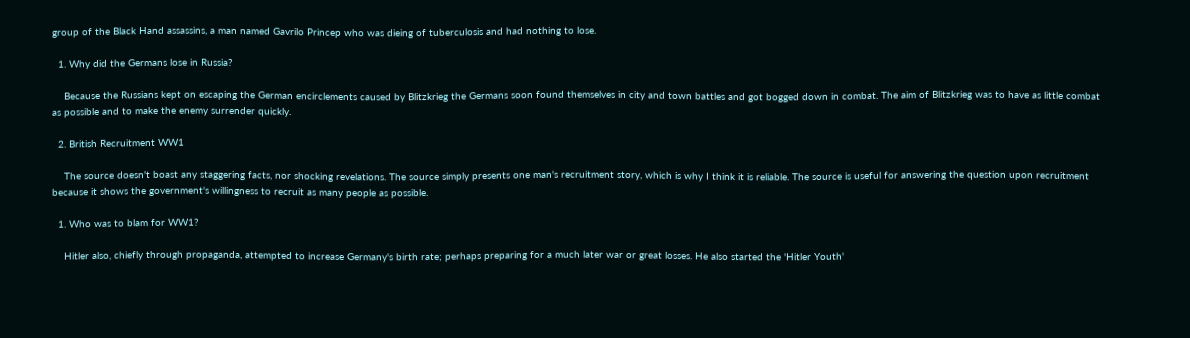group of the Black Hand assassins, a man named Gavrilo Princep who was dieing of tuberculosis and had nothing to lose.

  1. Why did the Germans lose in Russia?

    Because the Russians kept on escaping the German encirclements caused by Blitzkrieg the Germans soon found themselves in city and town battles and got bogged down in combat. The aim of Blitzkrieg was to have as little combat as possible and to make the enemy surrender quickly.

  2. British Recruitment WW1

    The source doesn't boast any staggering facts, nor shocking revelations. The source simply presents one man's recruitment story, which is why I think it is reliable. The source is useful for answering the question upon recruitment because it shows the government's willingness to recruit as many people as possible.

  1. Who was to blam for WW1?

    Hitler also, chiefly through propaganda, attempted to increase Germany's birth rate; perhaps preparing for a much later war or great losses. He also started the 'Hitler Youth'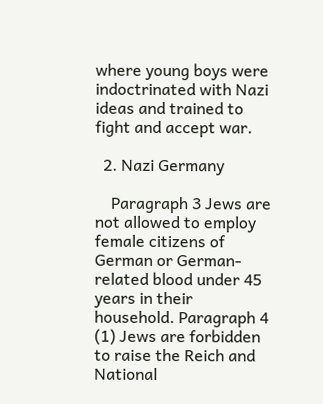where young boys were indoctrinated with Nazi ideas and trained to fight and accept war.

  2. Nazi Germany

    Paragraph 3 Jews are not allowed to employ female citizens of German or German-related blood under 45 years in their household. Paragraph 4 (1) Jews are forbidden to raise the Reich and National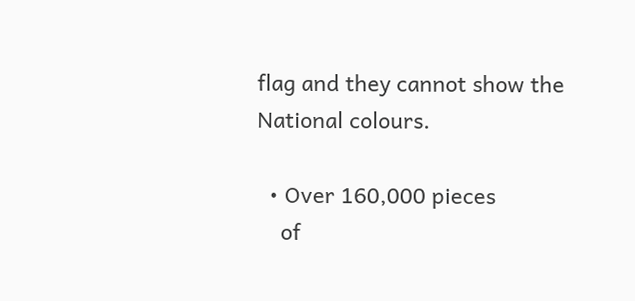flag and they cannot show the National colours.

  • Over 160,000 pieces
    of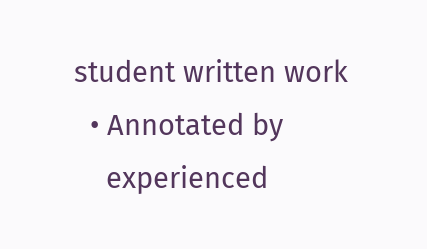student written work
  • Annotated by
    experienced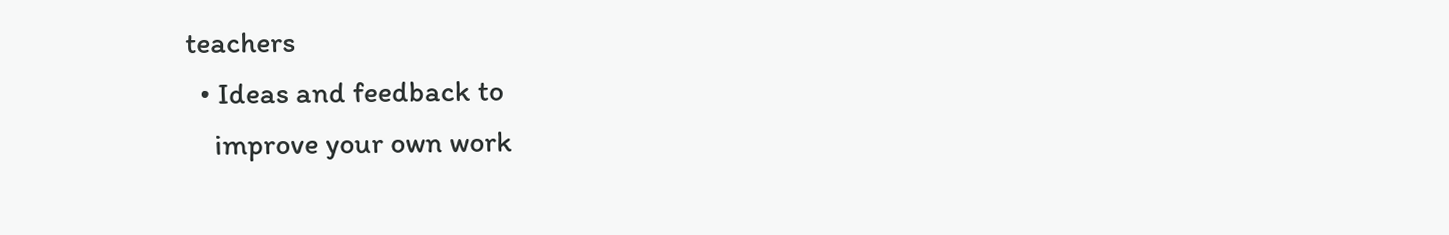teachers
  • Ideas and feedback to
    improve your own work